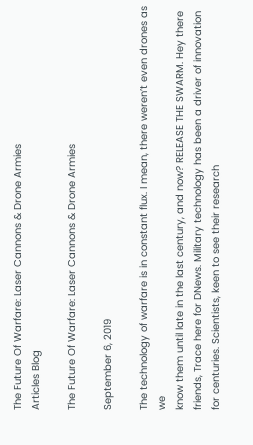The Future Of Warfare: Laser Cannons & Drone Armies
Articles Blog

The Future Of Warfare: Laser Cannons & Drone Armies

September 6, 2019

The technology of warfare is in constant flux. I mean, there weren’t even drones as we
know them until late in the last century, and now? RELEASE THE SWARM. Hey there friends, Trace here for DNews. Military technology has been a driver of innovation
for centuries. Scientists, keen to see their research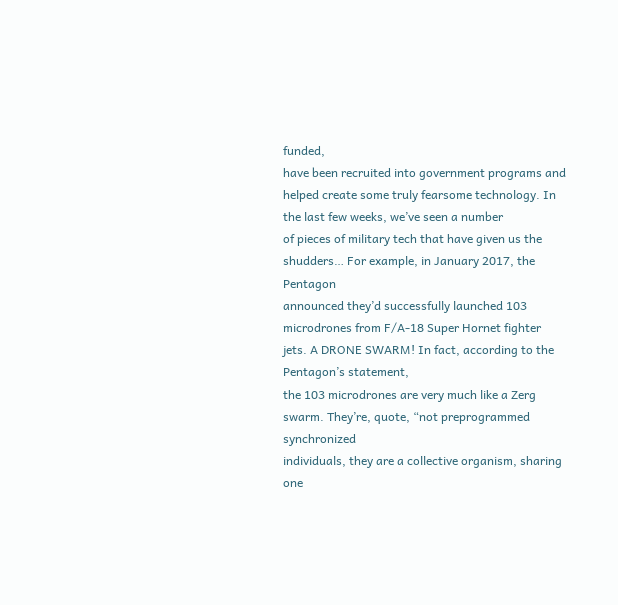funded,
have been recruited into government programs and helped create some truly fearsome technology. In the last few weeks, we’ve seen a number
of pieces of military tech that have given us the shudders… For example, in January 2017, the Pentagon
announced they’d successfully launched 103 microdrones from F/A-18 Super Hornet fighter
jets. A DRONE SWARM! In fact, according to the Pentagon’s statement,
the 103 microdrones are very much like a Zerg swarm. They’re, quote, “not preprogrammed synchronized
individuals, they are a collective organism, sharing one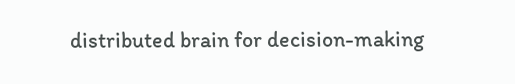distributed brain for decision-making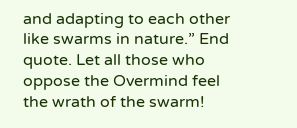and adapting to each other like swarms in nature.” End quote. Let all those who oppose the Overmind feel
the wrath of the swarm!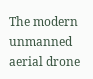The modern unmanned aerial drone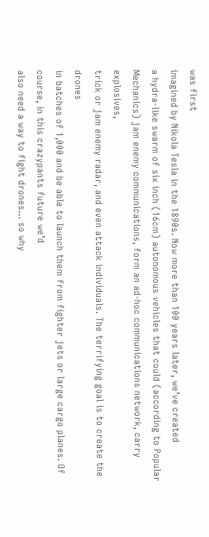was first
imagined by Nikola Tesla in the 1890s. Now more than 100 years later, we’ve created
a hydra-like swarm of six inch (16cm) autonomous vehicles that could (according to Popular
Mechanics) jam enemy communications, form an ad-hoc communications network, carry explosives,
trick or jam enemy radar, and even attack individuals. The terrifying goal is to create the drones
in batches of 1,000 and be able to launch them from fighter jets or large cargo planes. Of course, in this crazypants future we’d
also need a way to fight drones… so why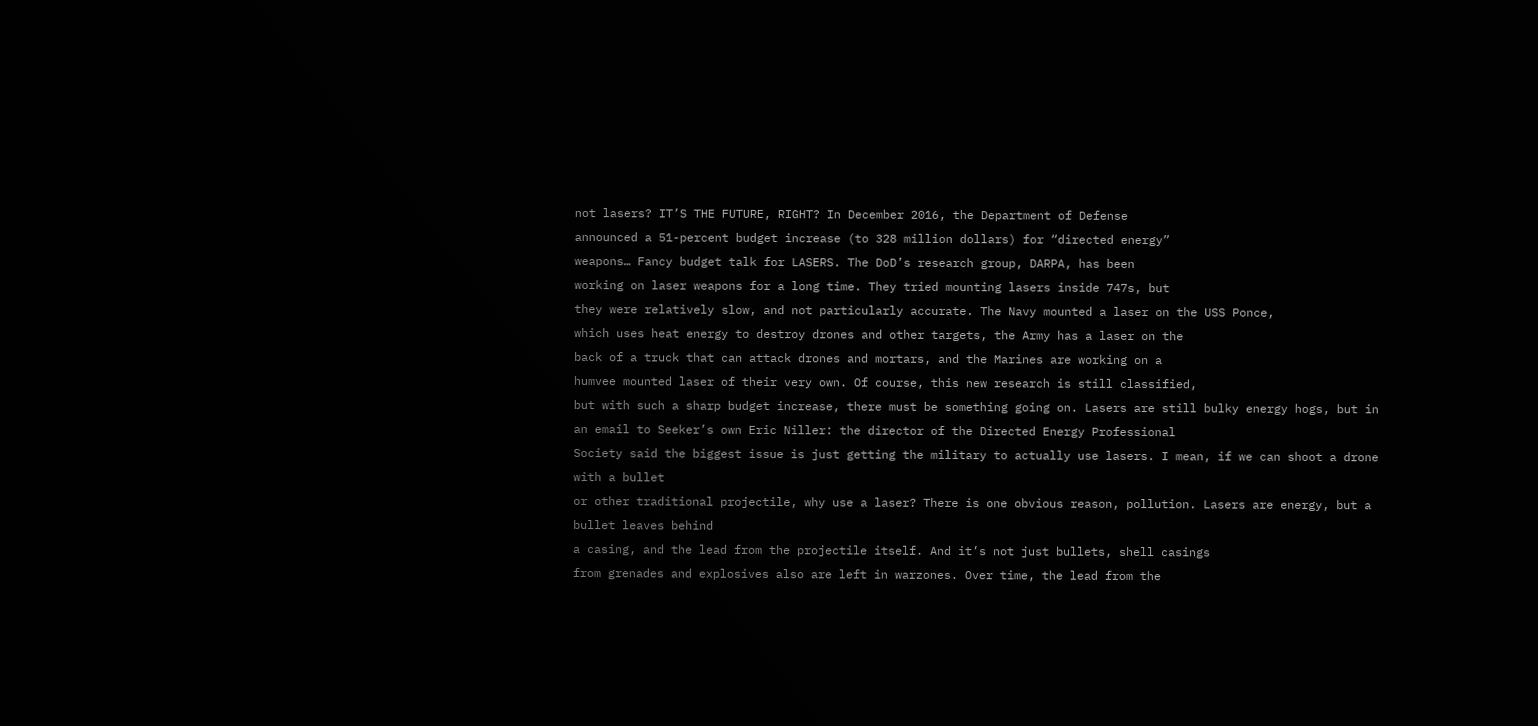not lasers? IT’S THE FUTURE, RIGHT? In December 2016, the Department of Defense
announced a 51-percent budget increase (to 328 million dollars) for “directed energy”
weapons… Fancy budget talk for LASERS. The DoD’s research group, DARPA, has been
working on laser weapons for a long time. They tried mounting lasers inside 747s, but
they were relatively slow, and not particularly accurate. The Navy mounted a laser on the USS Ponce,
which uses heat energy to destroy drones and other targets, the Army has a laser on the
back of a truck that can attack drones and mortars, and the Marines are working on a
humvee mounted laser of their very own. Of course, this new research is still classified,
but with such a sharp budget increase, there must be something going on. Lasers are still bulky energy hogs, but in
an email to Seeker’s own Eric Niller: the director of the Directed Energy Professional
Society said the biggest issue is just getting the military to actually use lasers. I mean, if we can shoot a drone with a bullet
or other traditional projectile, why use a laser? There is one obvious reason, pollution. Lasers are energy, but a bullet leaves behind
a casing, and the lead from the projectile itself. And it’s not just bullets, shell casings
from grenades and explosives also are left in warzones. Over time, the lead from the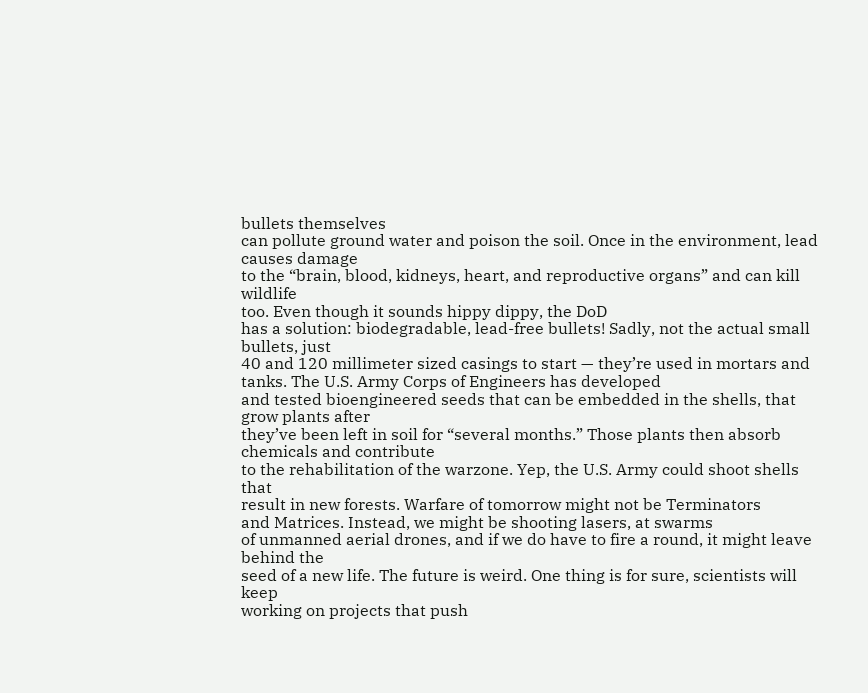bullets themselves
can pollute ground water and poison the soil. Once in the environment, lead causes damage
to the “brain, blood, kidneys, heart, and reproductive organs” and can kill wildlife
too. Even though it sounds hippy dippy, the DoD
has a solution: biodegradable, lead-free bullets! Sadly, not the actual small bullets, just
40 and 120 millimeter sized casings to start — they’re used in mortars and tanks. The U.S. Army Corps of Engineers has developed
and tested bioengineered seeds that can be embedded in the shells, that grow plants after
they’ve been left in soil for “several months.” Those plants then absorb chemicals and contribute
to the rehabilitation of the warzone. Yep, the U.S. Army could shoot shells that
result in new forests. Warfare of tomorrow might not be Terminators
and Matrices. Instead, we might be shooting lasers, at swarms
of unmanned aerial drones, and if we do have to fire a round, it might leave behind the
seed of a new life. The future is weird. One thing is for sure, scientists will keep
working on projects that push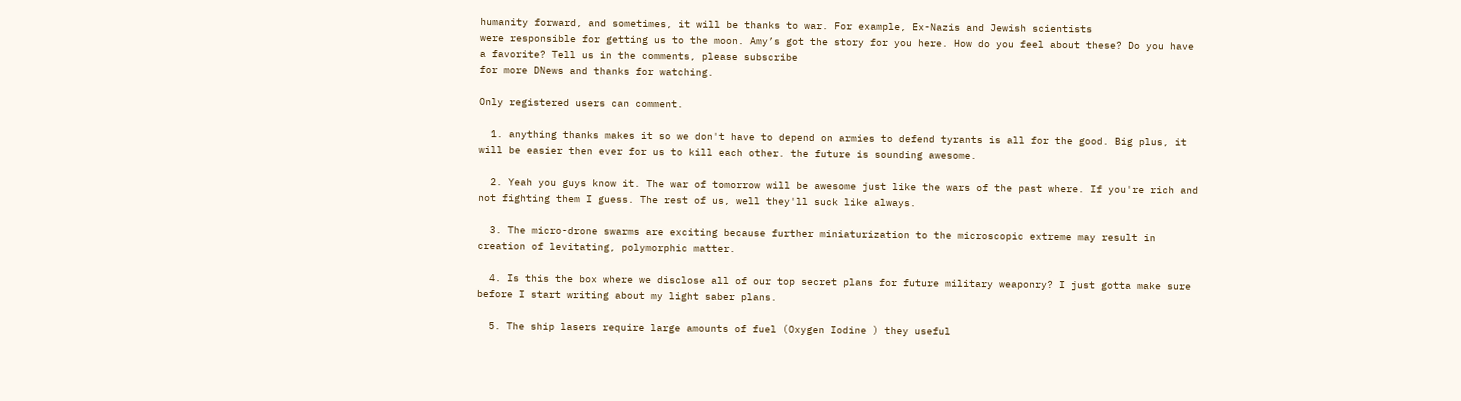humanity forward, and sometimes, it will be thanks to war. For example, Ex-Nazis and Jewish scientists
were responsible for getting us to the moon. Amy’s got the story for you here. How do you feel about these? Do you have a favorite? Tell us in the comments, please subscribe
for more DNews and thanks for watching.

Only registered users can comment.

  1. anything thanks makes it so we don't have to depend on armies to defend tyrants is all for the good. Big plus, it will be easier then ever for us to kill each other. the future is sounding awesome.

  2. Yeah you guys know it. The war of tomorrow will be awesome just like the wars of the past where. If you're rich and not fighting them I guess. The rest of us, well they'll suck like always.

  3. The micro-drone swarms are exciting because further miniaturization to the microscopic extreme may result in creation of levitating, polymorphic matter.

  4. Is this the box where we disclose all of our top secret plans for future military weaponry? I just gotta make sure before I start writing about my light saber plans.

  5. The ship lasers require large amounts of fuel (Oxygen Iodine ) they useful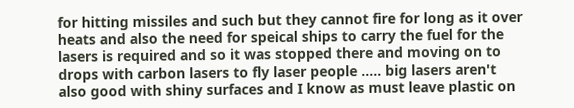for hitting missiles and such but they cannot fire for long as it over heats and also the need for speical ships to carry the fuel for the lasers is required and so it was stopped there and moving on to drops with carbon lasers to fly laser people ….. big lasers aren't also good with shiny surfaces and I know as must leave plastic on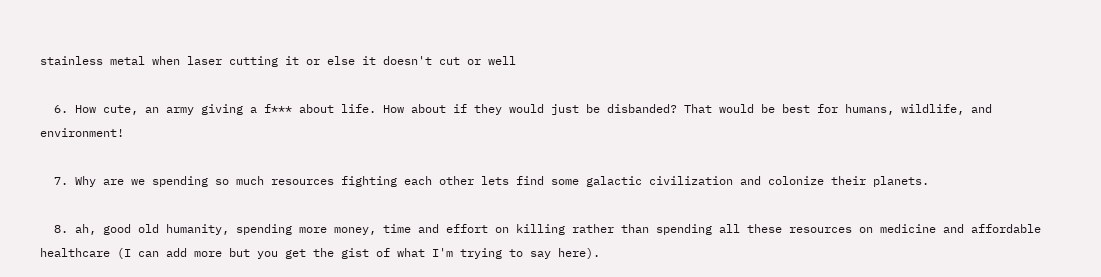stainless metal when laser cutting it or else it doesn't cut or well

  6. How cute, an army giving a f*** about life. How about if they would just be disbanded? That would be best for humans, wildlife, and environment!

  7. Why are we spending so much resources fighting each other lets find some galactic civilization and colonize their planets.

  8. ah, good old humanity, spending more money, time and effort on killing rather than spending all these resources on medicine and affordable healthcare (I can add more but you get the gist of what I'm trying to say here).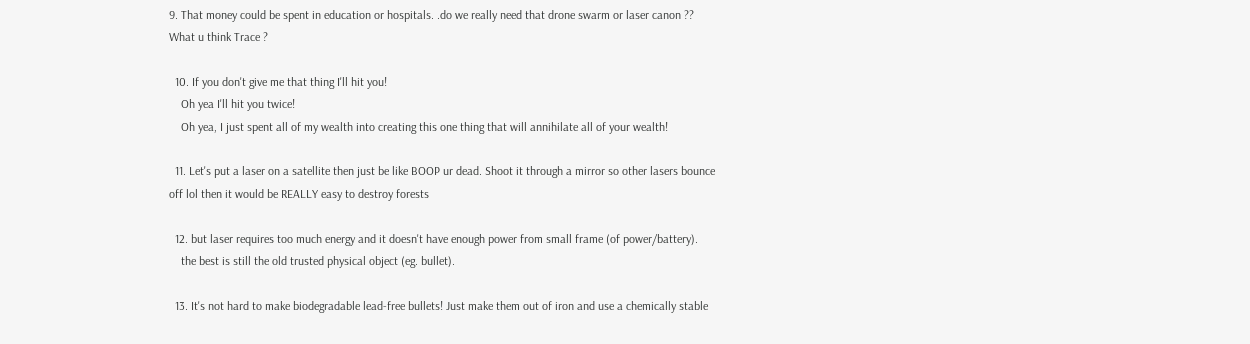9. That money could be spent in education or hospitals. .do we really need that drone swarm or laser canon ?? What u think Trace ?

  10. If you don't give me that thing I'll hit you!
    Oh yea I'll hit you twice!
    Oh yea, I just spent all of my wealth into creating this one thing that will annihilate all of your wealth!

  11. Let's put a laser on a satellite then just be like BOOP ur dead. Shoot it through a mirror so other lasers bounce off lol then it would be REALLY easy to destroy forests

  12. but laser requires too much energy and it doesn't have enough power from small frame (of power/battery).
    the best is still the old trusted physical object (eg. bullet).

  13. It's not hard to make biodegradable lead-free bullets! Just make them out of iron and use a chemically stable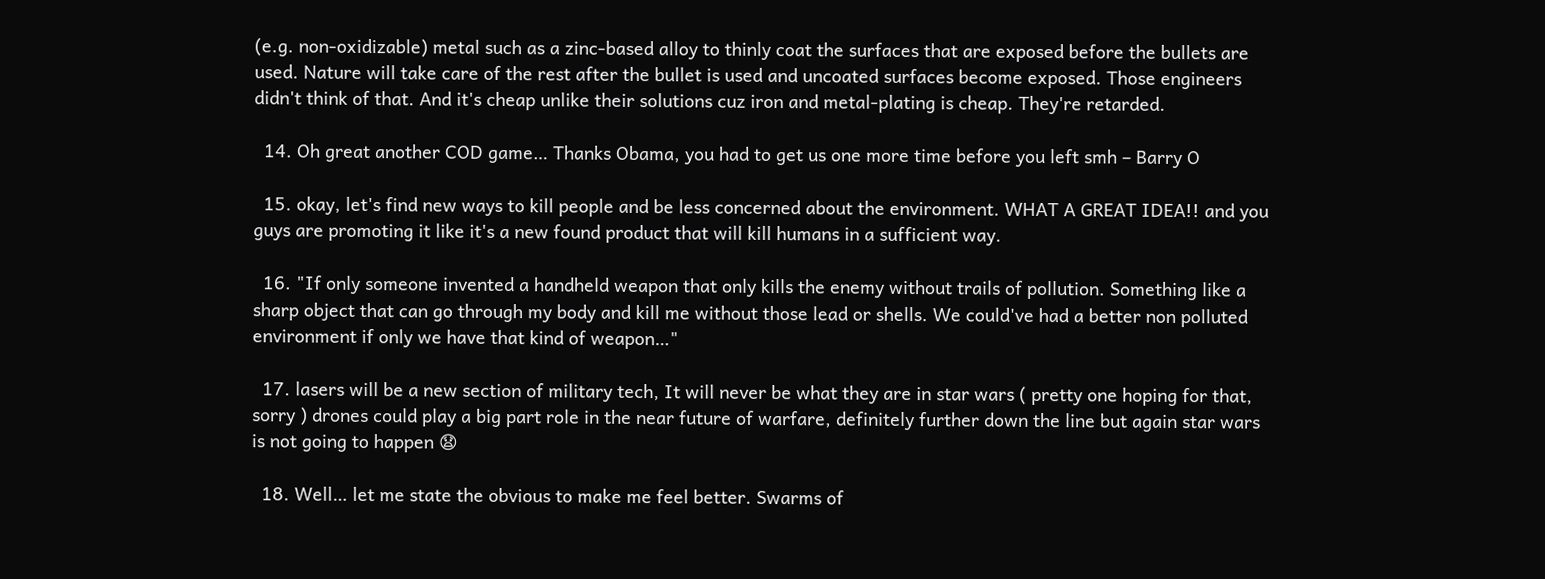(e.g. non-oxidizable) metal such as a zinc-based alloy to thinly coat the surfaces that are exposed before the bullets are used. Nature will take care of the rest after the bullet is used and uncoated surfaces become exposed. Those engineers didn't think of that. And it's cheap unlike their solutions cuz iron and metal-plating is cheap. They're retarded.

  14. Oh great another COD game… Thanks Obama, you had to get us one more time before you left smh – Barry O

  15. okay, let's find new ways to kill people and be less concerned about the environment. WHAT A GREAT IDEA!! and you guys are promoting it like it's a new found product that will kill humans in a sufficient way.

  16. "If only someone invented a handheld weapon that only kills the enemy without trails of pollution. Something like a sharp object that can go through my body and kill me without those lead or shells. We could've had a better non polluted environment if only we have that kind of weapon…"

  17. lasers will be a new section of military tech, It will never be what they are in star wars ( pretty one hoping for that, sorry ) drones could play a big part role in the near future of warfare, definitely further down the line but again star wars is not going to happen 😧

  18. Well… let me state the obvious to make me feel better. Swarms of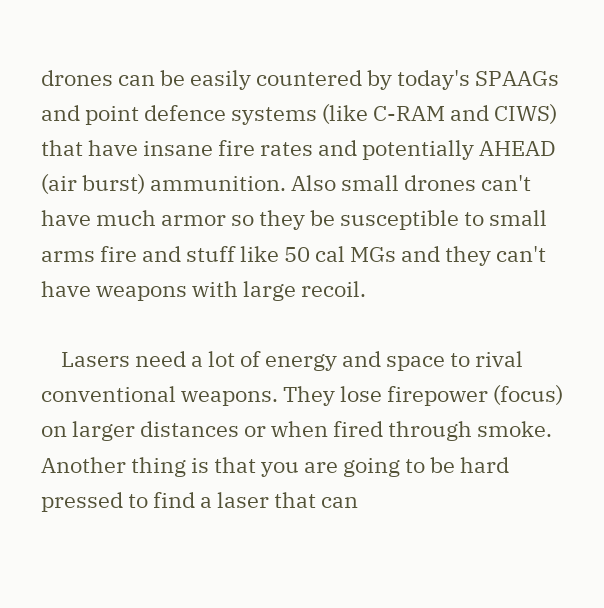drones can be easily countered by today's SPAAGs and point defence systems (like C-RAM and CIWS) that have insane fire rates and potentially AHEAD (air burst) ammunition. Also small drones can't have much armor so they be susceptible to small arms fire and stuff like 50 cal MGs and they can't have weapons with large recoil.

    Lasers need a lot of energy and space to rival conventional weapons. They lose firepower (focus) on larger distances or when fired through smoke. Another thing is that you are going to be hard pressed to find a laser that can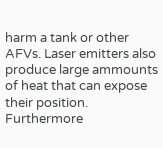harm a tank or other AFVs. Laser emitters also produce large ammounts of heat that can expose their position. Furthermore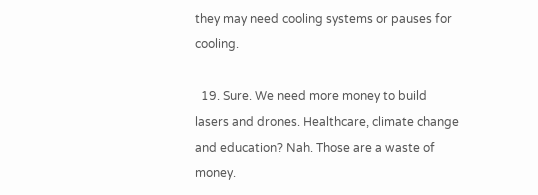they may need cooling systems or pauses for cooling.

  19. Sure. We need more money to build lasers and drones. Healthcare, climate change and education? Nah. Those are a waste of money.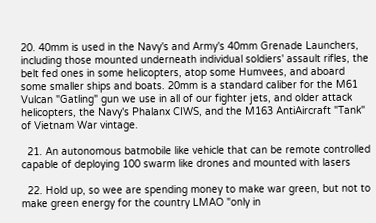20. 40mm is used in the Navy's and Army's 40mm Grenade Launchers, including those mounted underneath individual soldiers' assault rifles, the belt fed ones in some helicopters, atop some Humvees, and aboard some smaller ships and boats. 20mm is a standard caliber for the M61 Vulcan "Gatling" gun we use in all of our fighter jets, and older attack helicopters, the Navy's Phalanx CIWS, and the M163 AntiAircraft "Tank" of Vietnam War vintage.

  21. An autonomous batmobile like vehicle that can be remote controlled capable of deploying 100 swarm like drones and mounted with lasers

  22. Hold up, so wee are spending money to make war green, but not to make green energy for the country LMAO "only in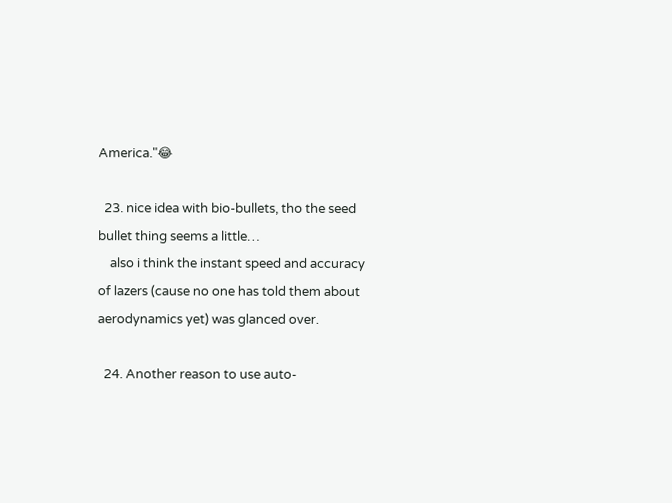America."😂

  23. nice idea with bio-bullets, tho the seed bullet thing seems a little…
    also i think the instant speed and accuracy of lazers (cause no one has told them about aerodynamics yet) was glanced over.

  24. Another reason to use auto-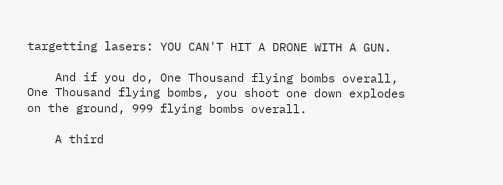targetting lasers: YOU CAN'T HIT A DRONE WITH A GUN.

    And if you do, One Thousand flying bombs overall, One Thousand flying bombs, you shoot one down explodes on the ground, 999 flying bombs overall.

    A third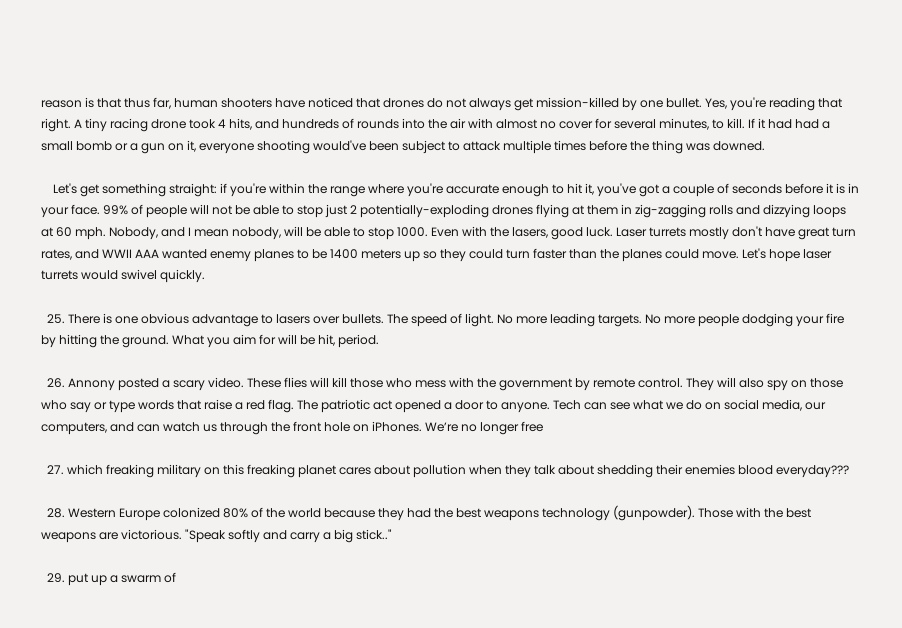reason is that thus far, human shooters have noticed that drones do not always get mission-killed by one bullet. Yes, you're reading that right. A tiny racing drone took 4 hits, and hundreds of rounds into the air with almost no cover for several minutes, to kill. If it had had a small bomb or a gun on it, everyone shooting would've been subject to attack multiple times before the thing was downed.

    Let's get something straight: if you're within the range where you're accurate enough to hit it, you've got a couple of seconds before it is in your face. 99% of people will not be able to stop just 2 potentially-exploding drones flying at them in zig-zagging rolls and dizzying loops at 60 mph. Nobody, and I mean nobody, will be able to stop 1000. Even with the lasers, good luck. Laser turrets mostly don't have great turn rates, and WWII AAA wanted enemy planes to be 1400 meters up so they could turn faster than the planes could move. Let's hope laser turrets would swivel quickly.

  25. There is one obvious advantage to lasers over bullets. The speed of light. No more leading targets. No more people dodging your fire by hitting the ground. What you aim for will be hit, period.

  26. Annony posted a scary video. These flies will kill those who mess with the government by remote control. They will also spy on those who say or type words that raise a red flag. The patriotic act opened a door to anyone. Tech can see what we do on social media, our computers, and can watch us through the front hole on iPhones. We’re no longer free

  27. which freaking military on this freaking planet cares about pollution when they talk about shedding their enemies blood everyday???

  28. Western Europe colonized 80% of the world because they had the best weapons technology (gunpowder). Those with the best weapons are victorious. "Speak softly and carry a big stick.."

  29. put up a swarm of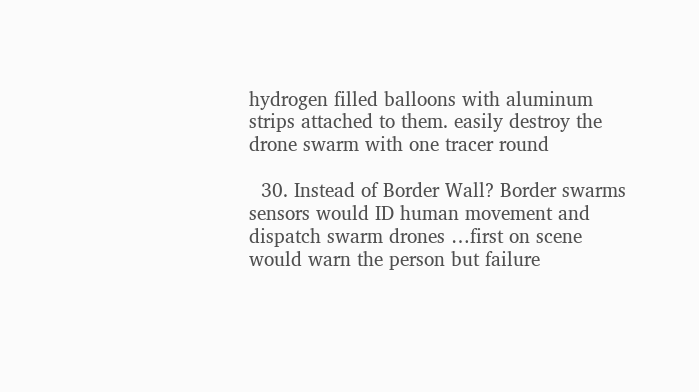hydrogen filled balloons with aluminum strips attached to them. easily destroy the drone swarm with one tracer round

  30. Instead of Border Wall? Border swarms sensors would ID human movement and dispatch swarm drones …first on scene would warn the person but failure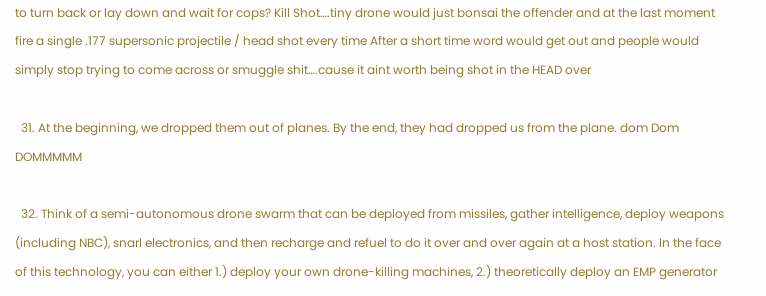to turn back or lay down and wait for cops? Kill Shot….tiny drone would just bonsai the offender and at the last moment fire a single .177 supersonic projectile / head shot every time After a short time word would get out and people would simply stop trying to come across or smuggle shit….cause it aint worth being shot in the HEAD over

  31. At the beginning, we dropped them out of planes. By the end, they had dropped us from the plane. dom Dom DOMMMMM

  32. Think of a semi-autonomous drone swarm that can be deployed from missiles, gather intelligence, deploy weapons (including NBC), snarl electronics, and then recharge and refuel to do it over and over again at a host station. In the face of this technology, you can either 1.) deploy your own drone-killing machines, 2.) theoretically deploy an EMP generator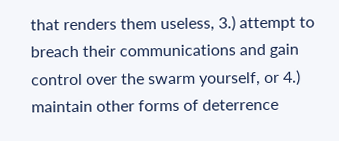that renders them useless, 3.) attempt to breach their communications and gain control over the swarm yourself, or 4.) maintain other forms of deterrence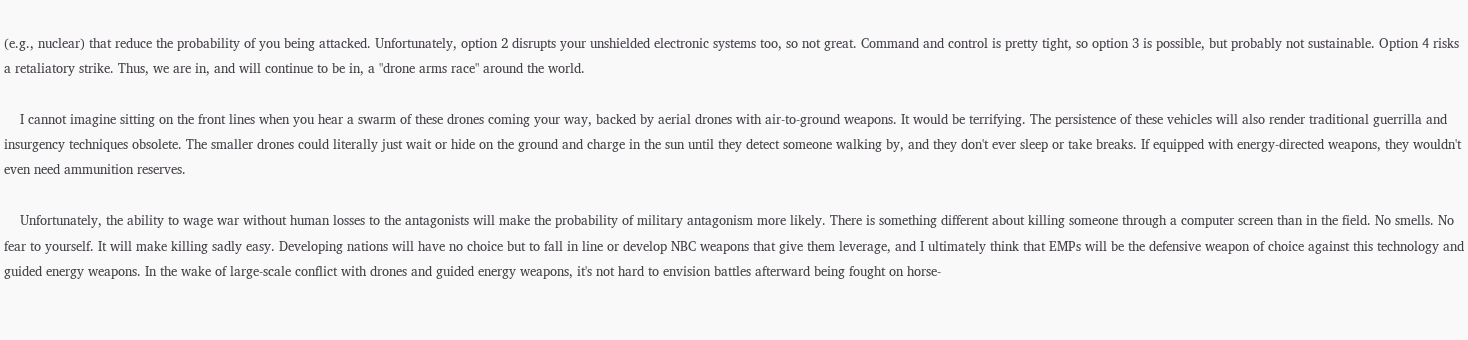(e.g., nuclear) that reduce the probability of you being attacked. Unfortunately, option 2 disrupts your unshielded electronic systems too, so not great. Command and control is pretty tight, so option 3 is possible, but probably not sustainable. Option 4 risks a retaliatory strike. Thus, we are in, and will continue to be in, a "drone arms race" around the world.

    I cannot imagine sitting on the front lines when you hear a swarm of these drones coming your way, backed by aerial drones with air-to-ground weapons. It would be terrifying. The persistence of these vehicles will also render traditional guerrilla and insurgency techniques obsolete. The smaller drones could literally just wait or hide on the ground and charge in the sun until they detect someone walking by, and they don't ever sleep or take breaks. If equipped with energy-directed weapons, they wouldn't even need ammunition reserves.

    Unfortunately, the ability to wage war without human losses to the antagonists will make the probability of military antagonism more likely. There is something different about killing someone through a computer screen than in the field. No smells. No fear to yourself. It will make killing sadly easy. Developing nations will have no choice but to fall in line or develop NBC weapons that give them leverage, and I ultimately think that EMPs will be the defensive weapon of choice against this technology and guided energy weapons. In the wake of large-scale conflict with drones and guided energy weapons, it's not hard to envision battles afterward being fought on horse-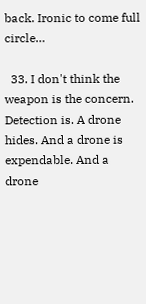back. Ironic to come full circle…

  33. I don't think the weapon is the concern. Detection is. A drone hides. And a drone is expendable. And a drone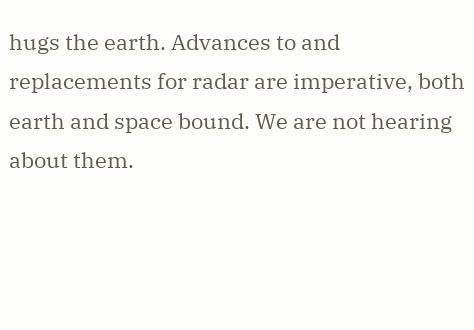hugs the earth. Advances to and replacements for radar are imperative, both earth and space bound. We are not hearing about them.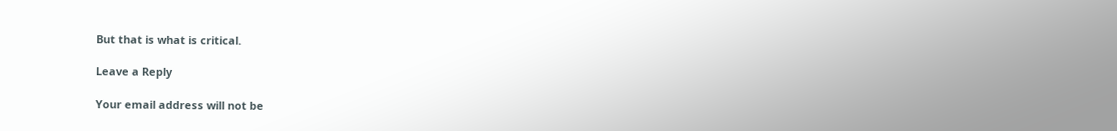But that is what is critical.

Leave a Reply

Your email address will not be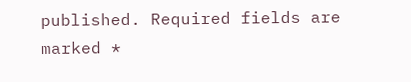published. Required fields are marked *